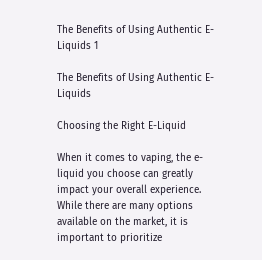The Benefits of Using Authentic E-Liquids 1

The Benefits of Using Authentic E-Liquids

Choosing the Right E-Liquid

When it comes to vaping, the e-liquid you choose can greatly impact your overall experience. While there are many options available on the market, it is important to prioritize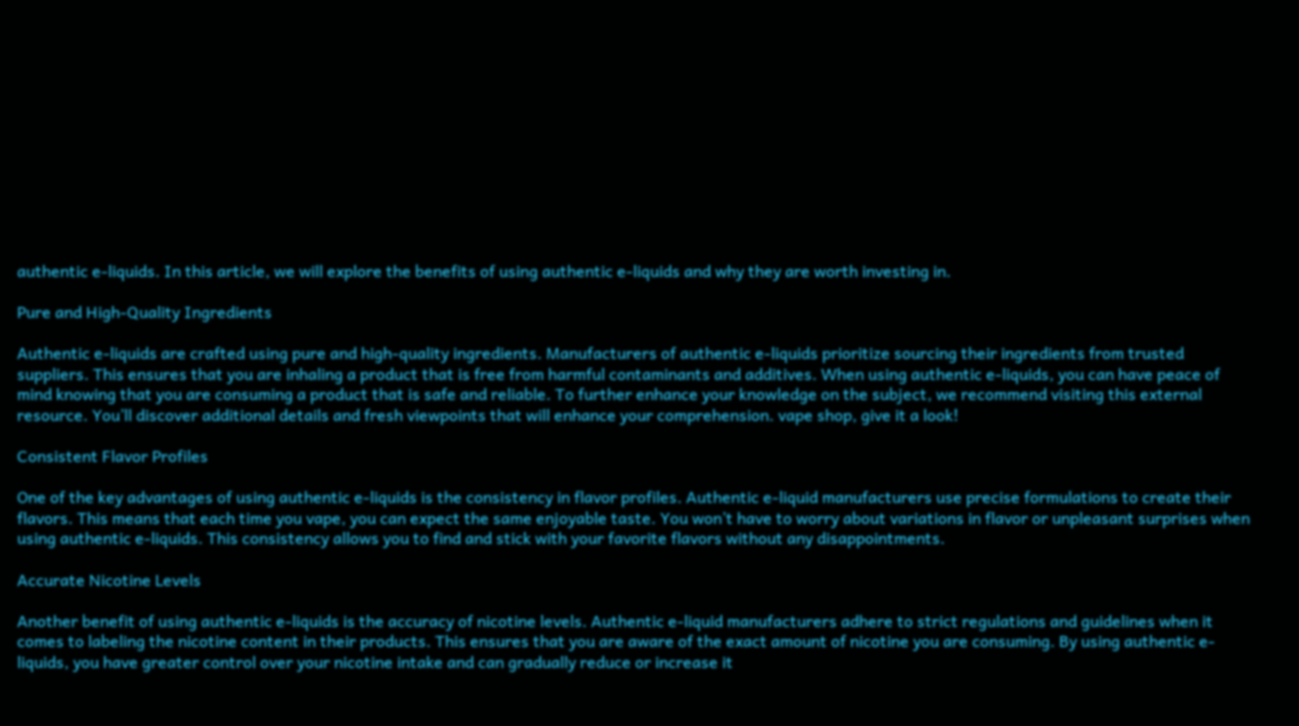authentic e-liquids. In this article, we will explore the benefits of using authentic e-liquids and why they are worth investing in.

Pure and High-Quality Ingredients

Authentic e-liquids are crafted using pure and high-quality ingredients. Manufacturers of authentic e-liquids prioritize sourcing their ingredients from trusted suppliers. This ensures that you are inhaling a product that is free from harmful contaminants and additives. When using authentic e-liquids, you can have peace of mind knowing that you are consuming a product that is safe and reliable. To further enhance your knowledge on the subject, we recommend visiting this external resource. You’ll discover additional details and fresh viewpoints that will enhance your comprehension. vape shop, give it a look!

Consistent Flavor Profiles

One of the key advantages of using authentic e-liquids is the consistency in flavor profiles. Authentic e-liquid manufacturers use precise formulations to create their flavors. This means that each time you vape, you can expect the same enjoyable taste. You won’t have to worry about variations in flavor or unpleasant surprises when using authentic e-liquids. This consistency allows you to find and stick with your favorite flavors without any disappointments.

Accurate Nicotine Levels

Another benefit of using authentic e-liquids is the accuracy of nicotine levels. Authentic e-liquid manufacturers adhere to strict regulations and guidelines when it comes to labeling the nicotine content in their products. This ensures that you are aware of the exact amount of nicotine you are consuming. By using authentic e-liquids, you have greater control over your nicotine intake and can gradually reduce or increase it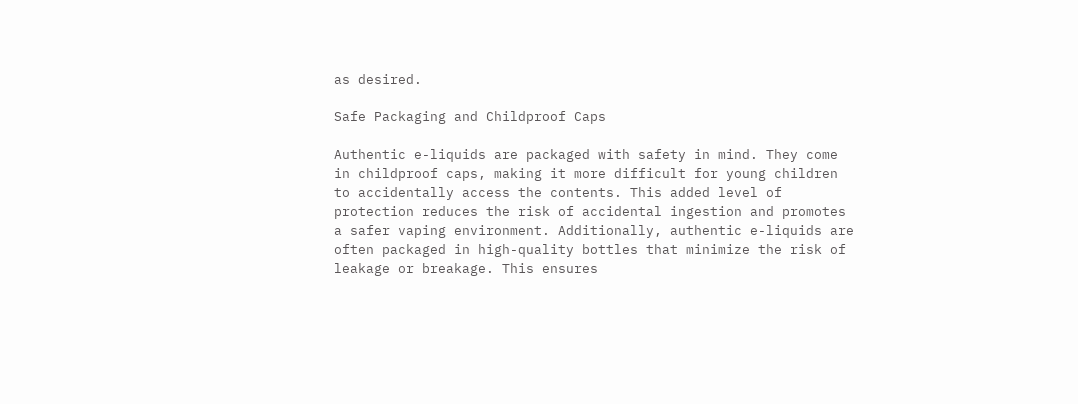as desired.

Safe Packaging and Childproof Caps

Authentic e-liquids are packaged with safety in mind. They come in childproof caps, making it more difficult for young children to accidentally access the contents. This added level of protection reduces the risk of accidental ingestion and promotes a safer vaping environment. Additionally, authentic e-liquids are often packaged in high-quality bottles that minimize the risk of leakage or breakage. This ensures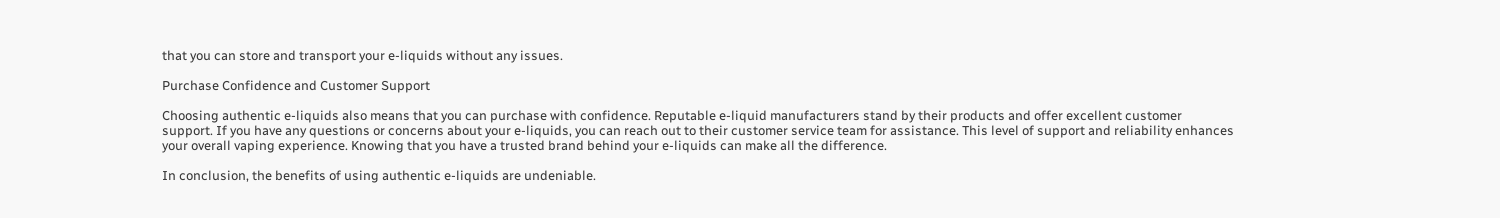that you can store and transport your e-liquids without any issues.

Purchase Confidence and Customer Support

Choosing authentic e-liquids also means that you can purchase with confidence. Reputable e-liquid manufacturers stand by their products and offer excellent customer support. If you have any questions or concerns about your e-liquids, you can reach out to their customer service team for assistance. This level of support and reliability enhances your overall vaping experience. Knowing that you have a trusted brand behind your e-liquids can make all the difference.

In conclusion, the benefits of using authentic e-liquids are undeniable.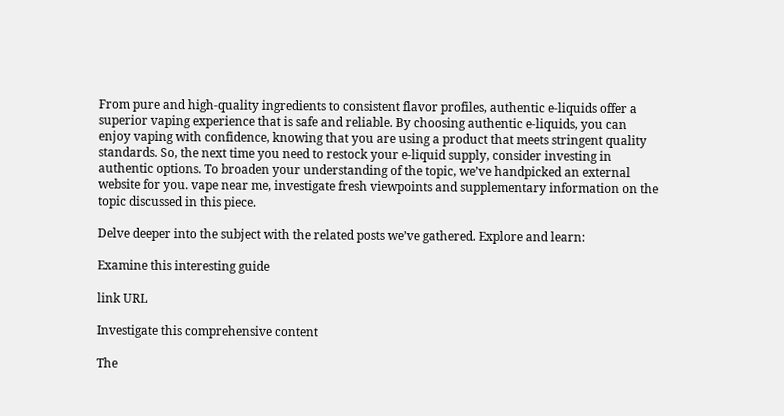From pure and high-quality ingredients to consistent flavor profiles, authentic e-liquids offer a superior vaping experience that is safe and reliable. By choosing authentic e-liquids, you can enjoy vaping with confidence, knowing that you are using a product that meets stringent quality standards. So, the next time you need to restock your e-liquid supply, consider investing in authentic options. To broaden your understanding of the topic, we’ve handpicked an external website for you. vape near me, investigate fresh viewpoints and supplementary information on the topic discussed in this piece.

Delve deeper into the subject with the related posts we’ve gathered. Explore and learn:

Examine this interesting guide

link URL

Investigate this comprehensive content

The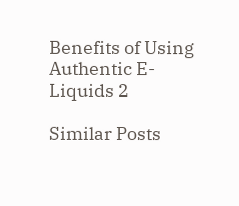Benefits of Using Authentic E-Liquids 2

Similar Posts